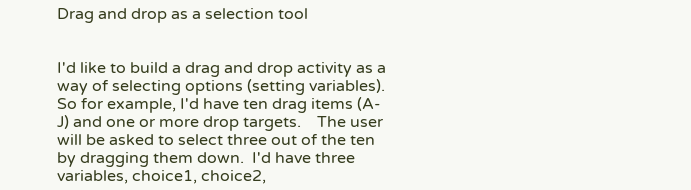Drag and drop as a selection tool


I'd like to build a drag and drop activity as a way of selecting options (setting variables).  So for example, I'd have ten drag items (A-J) and one or more drop targets.    The user will be asked to select three out of the ten by dragging them down.  I'd have three variables, choice1, choice2,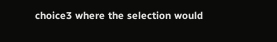choice3 where the selection would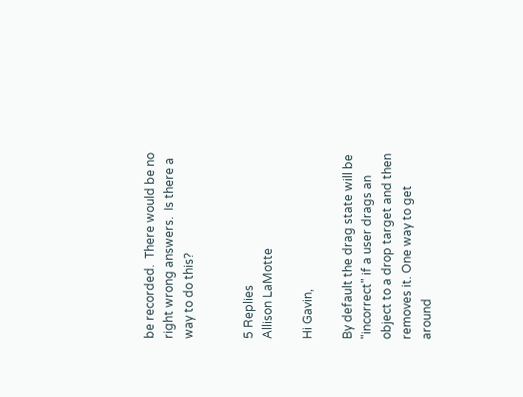be recorded.  There would be no right wrong answers.  Is there a way to do this?


5 Replies
Allison LaMotte

Hi Gavin,

By default the drag state will be "incorrect" if a user drags an object to a drop target and then removes it. One way to get around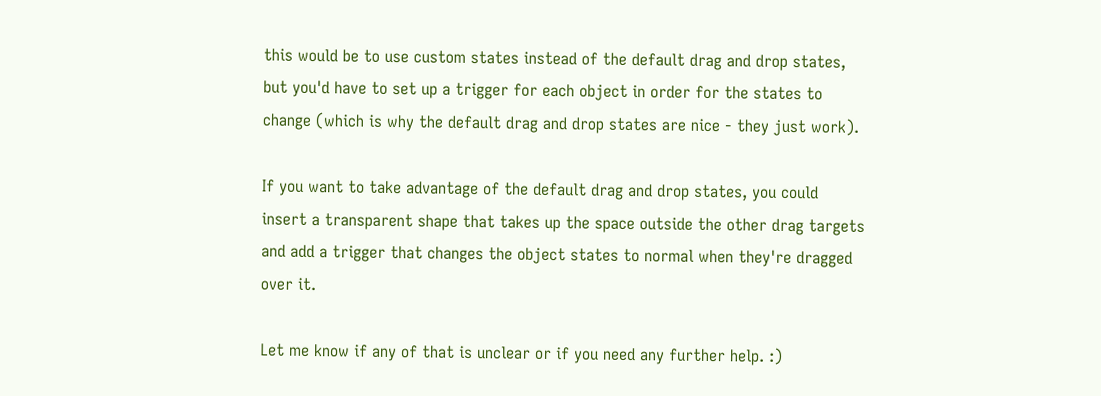this would be to use custom states instead of the default drag and drop states, but you'd have to set up a trigger for each object in order for the states to change (which is why the default drag and drop states are nice - they just work).

If you want to take advantage of the default drag and drop states, you could insert a transparent shape that takes up the space outside the other drag targets and add a trigger that changes the object states to normal when they're dragged over it.

Let me know if any of that is unclear or if you need any further help. :)